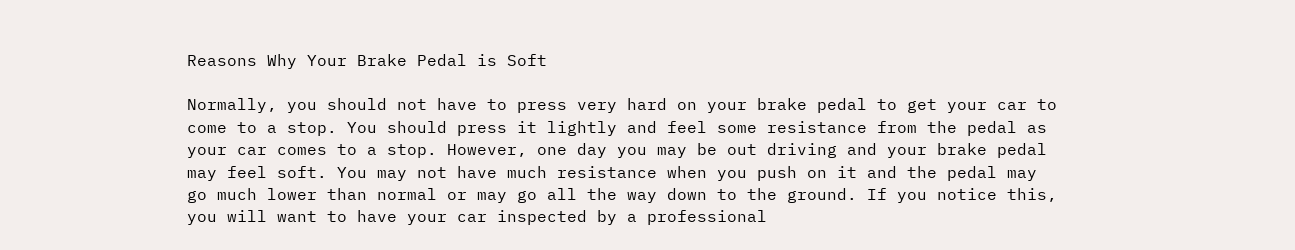Reasons Why Your Brake Pedal is Soft

Normally, you should not have to press very hard on your brake pedal to get your car to come to a stop. You should press it lightly and feel some resistance from the pedal as your car comes to a stop. However, one day you may be out driving and your brake pedal may feel soft. You may not have much resistance when you push on it and the pedal may go much lower than normal or may go all the way down to the ground. If you notice this, you will want to have your car inspected by a professional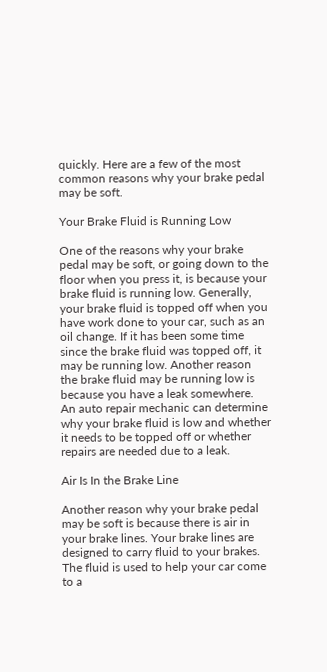quickly. Here are a few of the most common reasons why your brake pedal may be soft.

Your Brake Fluid is Running Low

One of the reasons why your brake pedal may be soft, or going down to the floor when you press it, is because your brake fluid is running low. Generally, your brake fluid is topped off when you have work done to your car, such as an oil change. If it has been some time since the brake fluid was topped off, it may be running low. Another reason the brake fluid may be running low is because you have a leak somewhere. An auto repair mechanic can determine why your brake fluid is low and whether it needs to be topped off or whether repairs are needed due to a leak.

Air Is In the Brake Line

Another reason why your brake pedal may be soft is because there is air in your brake lines. Your brake lines are designed to carry fluid to your brakes. The fluid is used to help your car come to a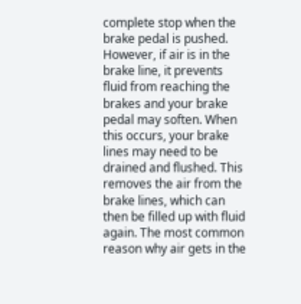complete stop when the brake pedal is pushed. However, if air is in the brake line, it prevents fluid from reaching the brakes and your brake pedal may soften. When this occurs, your brake lines may need to be drained and flushed. This removes the air from the brake lines, which can then be filled up with fluid again. The most common reason why air gets in the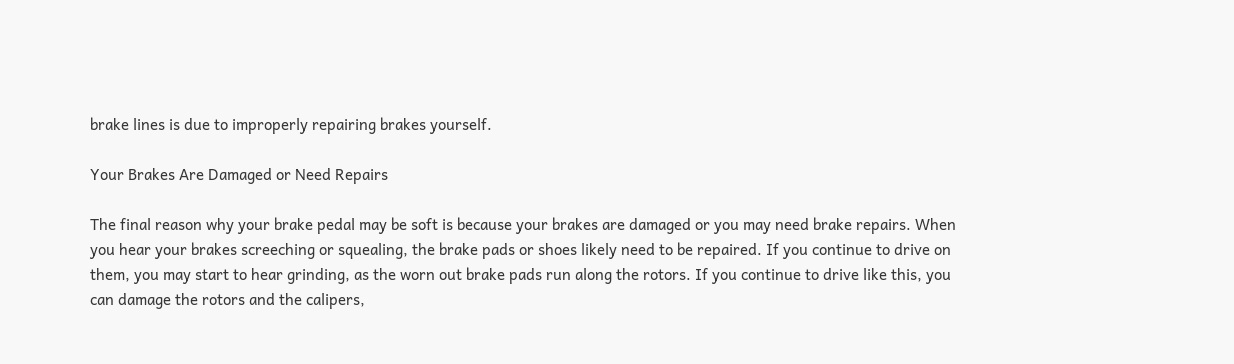brake lines is due to improperly repairing brakes yourself.

Your Brakes Are Damaged or Need Repairs

The final reason why your brake pedal may be soft is because your brakes are damaged or you may need brake repairs. When you hear your brakes screeching or squealing, the brake pads or shoes likely need to be repaired. If you continue to drive on them, you may start to hear grinding, as the worn out brake pads run along the rotors. If you continue to drive like this, you can damage the rotors and the calipers,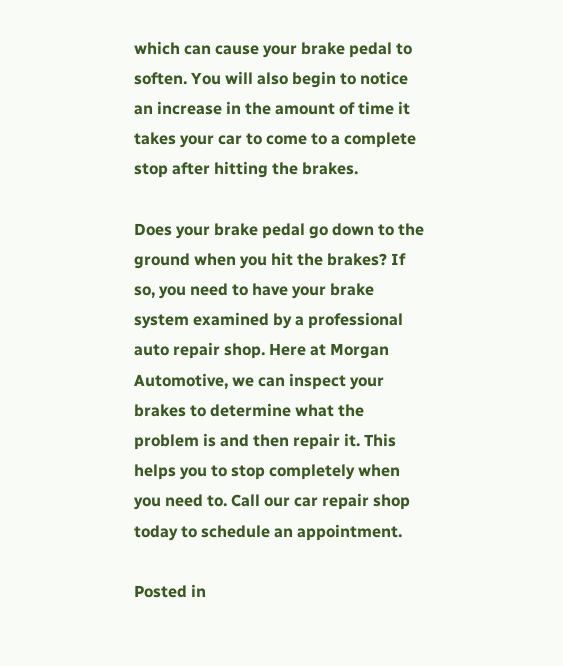which can cause your brake pedal to soften. You will also begin to notice an increase in the amount of time it takes your car to come to a complete stop after hitting the brakes.

Does your brake pedal go down to the ground when you hit the brakes? If so, you need to have your brake system examined by a professional auto repair shop. Here at Morgan Automotive, we can inspect your brakes to determine what the problem is and then repair it. This helps you to stop completely when you need to. Call our car repair shop today to schedule an appointment.

Posted in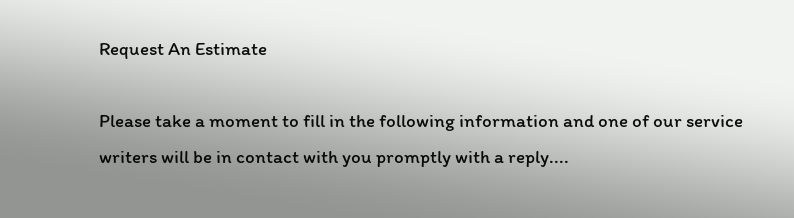Request An Estimate

Please take a moment to fill in the following information and one of our service writers will be in contact with you promptly with a reply....